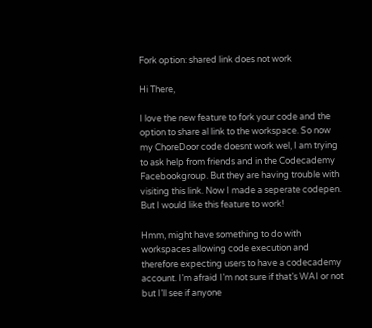Fork option: shared link does not work

Hi There,

I love the new feature to fork your code and the option to share al link to the workspace. So now my ChoreDoor code doesnt work wel, I am trying to ask help from friends and in the Codecademy Facebookgroup. But they are having trouble with visiting this link. Now I made a seperate codepen. But I would like this feature to work!

Hmm, might have something to do with workspaces allowing code execution and therefore expecting users to have a codecademy account. I’m afraid I’m not sure if that’s WAI or not but I’ll see if anyone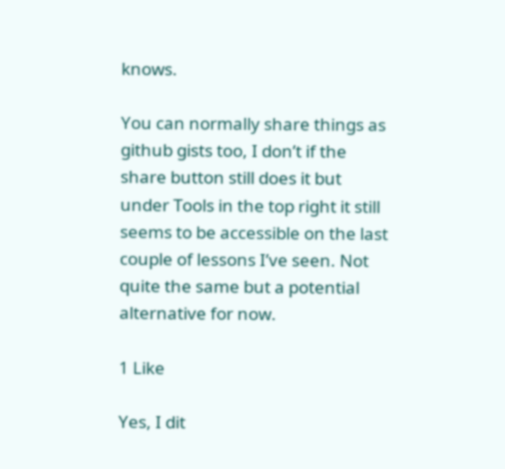knows.

You can normally share things as github gists too, I don’t if the share button still does it but under Tools in the top right it still seems to be accessible on the last couple of lessons I’ve seen. Not quite the same but a potential alternative for now.

1 Like

Yes, I dit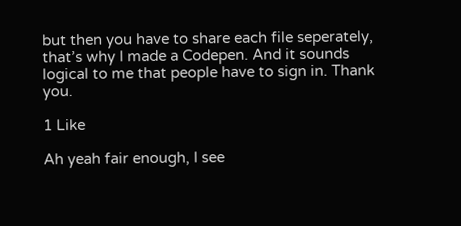but then you have to share each file seperately, that’s why I made a Codepen. And it sounds logical to me that people have to sign in. Thank you.

1 Like

Ah yeah fair enough, I see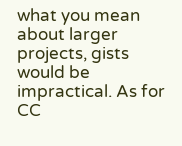what you mean about larger projects, gists would be impractical. As for CC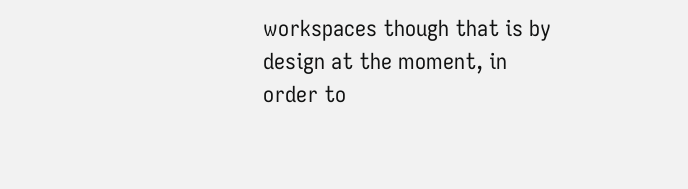workspaces though that is by design at the moment, in order to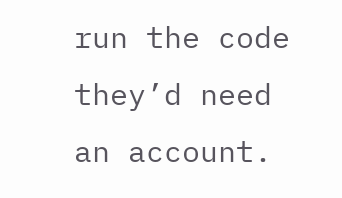run the code they’d need an account.